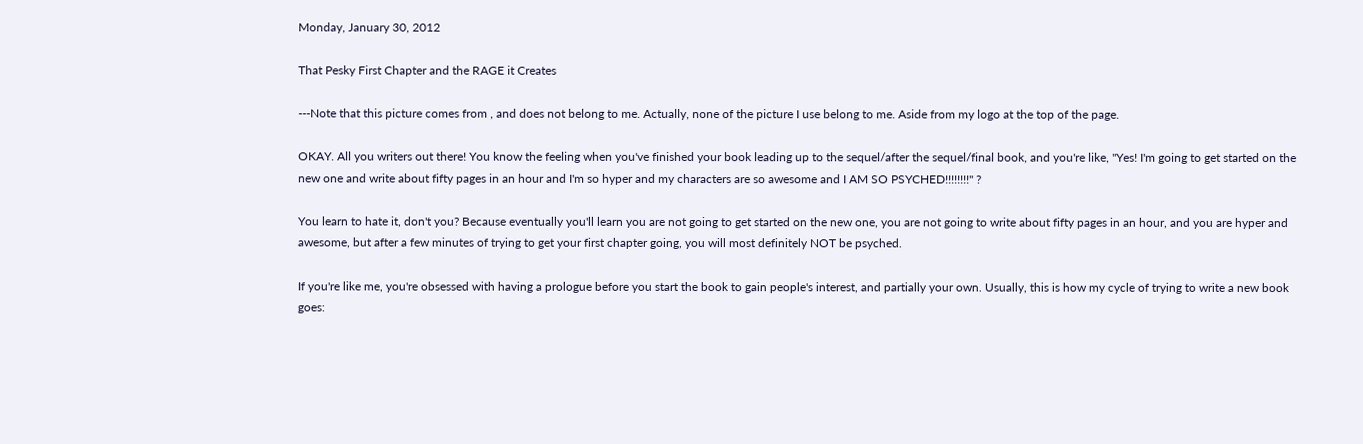Monday, January 30, 2012

That Pesky First Chapter and the RAGE it Creates

---Note that this picture comes from , and does not belong to me. Actually, none of the picture I use belong to me. Aside from my logo at the top of the page.

OKAY. All you writers out there! You know the feeling when you've finished your book leading up to the sequel/after the sequel/final book, and you're like, "Yes! I'm going to get started on the new one and write about fifty pages in an hour and I'm so hyper and my characters are so awesome and I AM SO PSYCHED!!!!!!!!" ?

You learn to hate it, don't you? Because eventually you'll learn you are not going to get started on the new one, you are not going to write about fifty pages in an hour, and you are hyper and awesome, but after a few minutes of trying to get your first chapter going, you will most definitely NOT be psyched.

If you're like me, you're obsessed with having a prologue before you start the book to gain people's interest, and partially your own. Usually, this is how my cycle of trying to write a new book goes: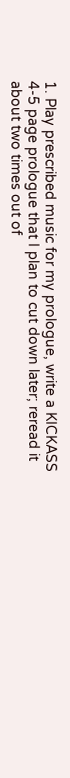1. Play prescribed music for my prologue, write a KICKASS 4-5 page prologue that I plan to cut down later; reread it about two times out of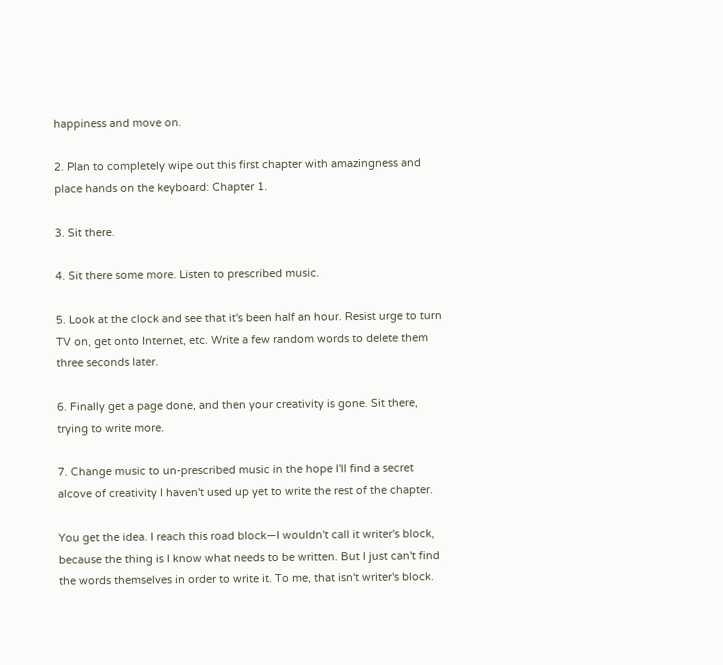happiness and move on.

2. Plan to completely wipe out this first chapter with amazingness and place hands on the keyboard: Chapter 1.

3. Sit there.

4. Sit there some more. Listen to prescribed music.

5. Look at the clock and see that it's been half an hour. Resist urge to turn TV on, get onto Internet, etc. Write a few random words to delete them three seconds later.

6. Finally get a page done, and then your creativity is gone. Sit there, trying to write more.

7. Change music to un-prescribed music in the hope I'll find a secret alcove of creativity I haven't used up yet to write the rest of the chapter.

You get the idea. I reach this road block—I wouldn't call it writer's block, because the thing is I know what needs to be written. But I just can't find the words themselves in order to write it. To me, that isn't writer's block.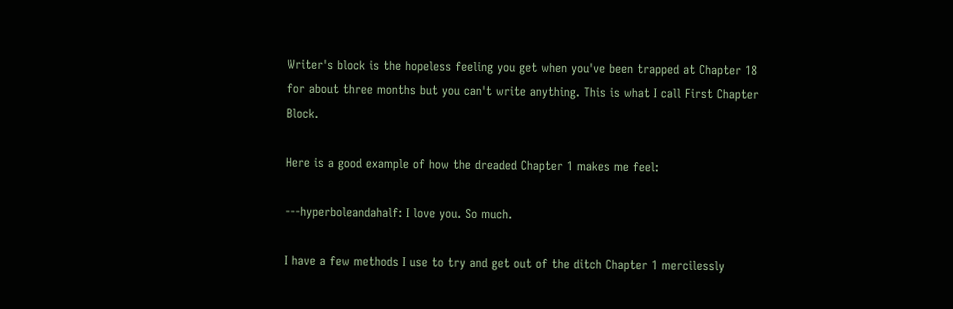Writer's block is the hopeless feeling you get when you've been trapped at Chapter 18 for about three months but you can't write anything. This is what I call First Chapter Block.

Here is a good example of how the dreaded Chapter 1 makes me feel:

---hyperboleandahalf: I love you. So much.

I have a few methods I use to try and get out of the ditch Chapter 1 mercilessly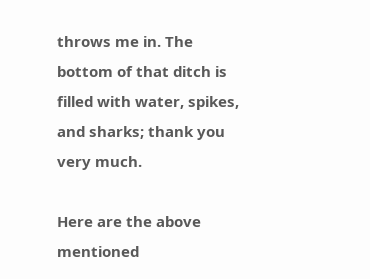throws me in. The bottom of that ditch is filled with water, spikes, and sharks; thank you very much.

Here are the above mentioned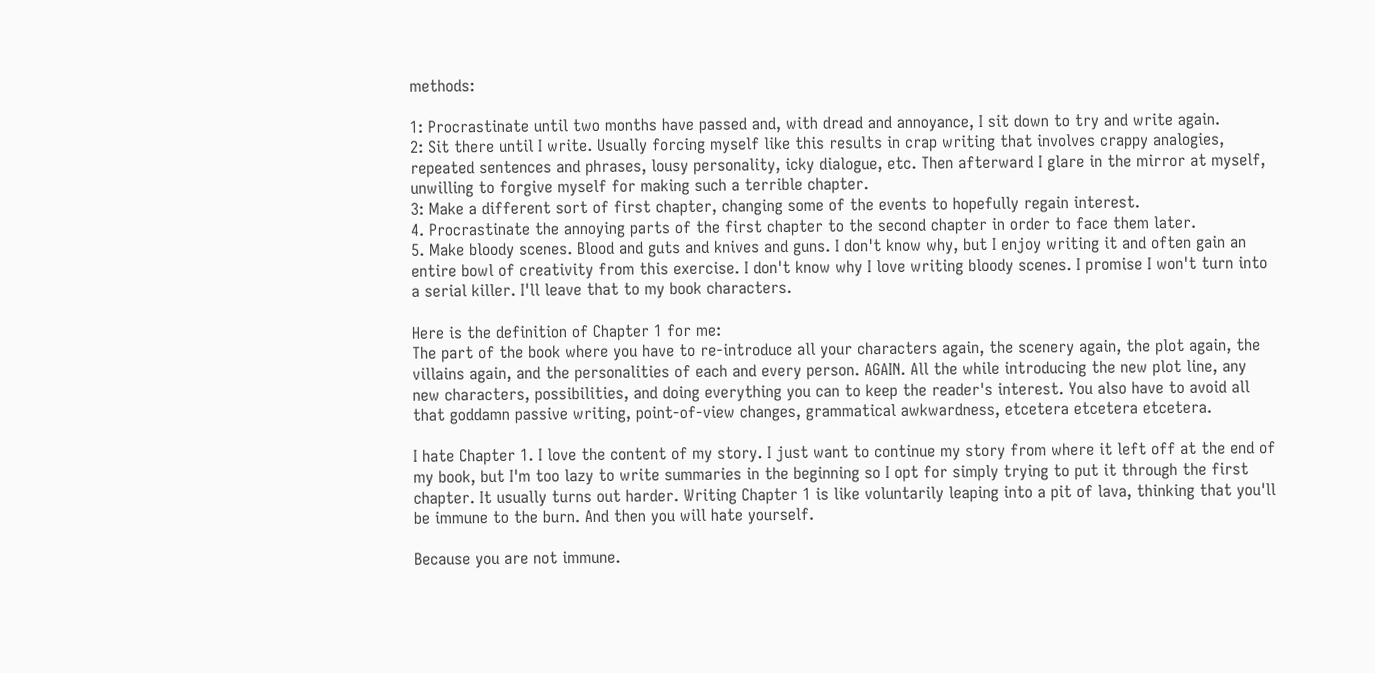methods:

1: Procrastinate until two months have passed and, with dread and annoyance, I sit down to try and write again.
2: Sit there until I write. Usually forcing myself like this results in crap writing that involves crappy analogies, repeated sentences and phrases, lousy personality, icky dialogue, etc. Then afterward I glare in the mirror at myself, unwilling to forgive myself for making such a terrible chapter.
3: Make a different sort of first chapter, changing some of the events to hopefully regain interest.
4. Procrastinate the annoying parts of the first chapter to the second chapter in order to face them later.
5. Make bloody scenes. Blood and guts and knives and guns. I don't know why, but I enjoy writing it and often gain an entire bowl of creativity from this exercise. I don't know why I love writing bloody scenes. I promise I won't turn into a serial killer. I'll leave that to my book characters.

Here is the definition of Chapter 1 for me:
The part of the book where you have to re-introduce all your characters again, the scenery again, the plot again, the villains again, and the personalities of each and every person. AGAIN. All the while introducing the new plot line, any new characters, possibilities, and doing everything you can to keep the reader's interest. You also have to avoid all that goddamn passive writing, point-of-view changes, grammatical awkwardness, etcetera etcetera etcetera.

I hate Chapter 1. I love the content of my story. I just want to continue my story from where it left off at the end of my book, but I'm too lazy to write summaries in the beginning so I opt for simply trying to put it through the first chapter. It usually turns out harder. Writing Chapter 1 is like voluntarily leaping into a pit of lava, thinking that you'll be immune to the burn. And then you will hate yourself.

Because you are not immune.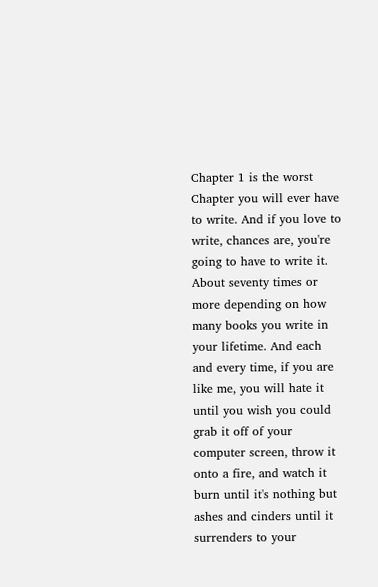Chapter 1 is the worst Chapter you will ever have to write. And if you love to write, chances are, you're going to have to write it. About seventy times or more depending on how many books you write in your lifetime. And each and every time, if you are like me, you will hate it until you wish you could grab it off of your computer screen, throw it onto a fire, and watch it burn until it's nothing but ashes and cinders until it surrenders to your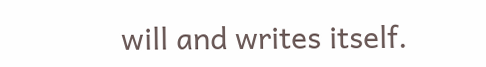will and writes itself.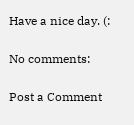Have a nice day. (:

No comments:

Post a Comment